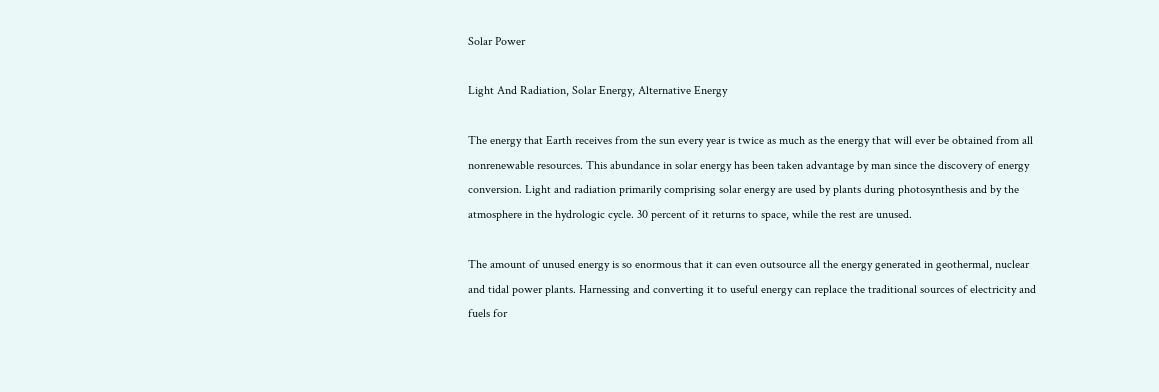Solar Power

Light And Radiation, Solar Energy, Alternative Energy

The energy that Earth receives from the sun every year is twice as much as the energy that will ever be obtained from all nonrenewable resources. This abundance in solar energy has been taken advantage by man since the discovery of energy conversion. Light and radiation primarily comprising solar energy are used by plants during photosynthesis and by the atmosphere in the hydrologic cycle. 30 percent of it returns to space, while the rest are unused.

The amount of unused energy is so enormous that it can even outsource all the energy generated in geothermal, nuclear and tidal power plants. Harnessing and converting it to useful energy can replace the traditional sources of electricity and fuels for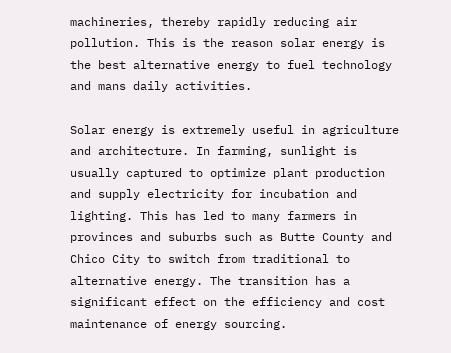machineries, thereby rapidly reducing air pollution. This is the reason solar energy is the best alternative energy to fuel technology and mans daily activities.

Solar energy is extremely useful in agriculture and architecture. In farming, sunlight is usually captured to optimize plant production and supply electricity for incubation and lighting. This has led to many farmers in provinces and suburbs such as Butte County and Chico City to switch from traditional to alternative energy. The transition has a significant effect on the efficiency and cost maintenance of energy sourcing.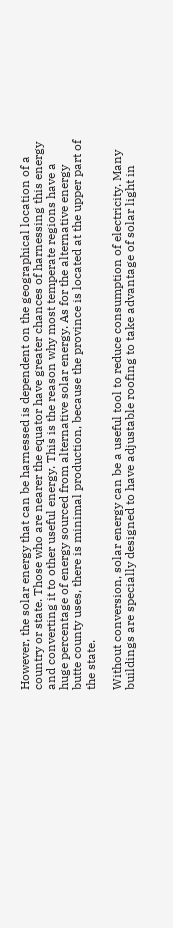However, the solar energy that can be harnessed is dependent on the geographical location of a country or state. Those who are nearer the equator have greater chances of harnessing this energy and converting it to other useful energy. This is the reason why most temperate regions have a huge percentage of energy sourced from alternative solar energy. As for the alternative energy butte county uses, there is minimal production, because the province is located at the upper part of the state.

Without conversion, solar energy can be a useful tool to reduce consumption of electricity. Many buildings are specially designed to have adjustable roofing to take advantage of solar light in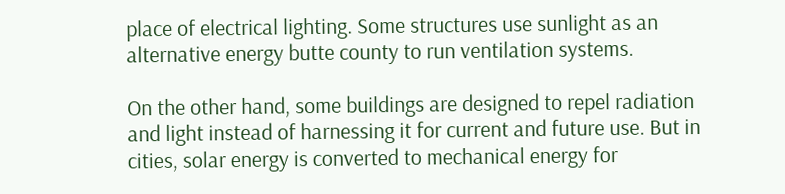place of electrical lighting. Some structures use sunlight as an alternative energy butte county to run ventilation systems.

On the other hand, some buildings are designed to repel radiation and light instead of harnessing it for current and future use. But in cities, solar energy is converted to mechanical energy for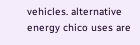vehicles. alternative energy chico uses are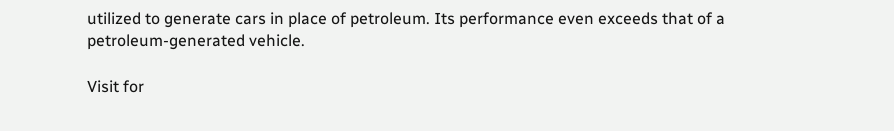utilized to generate cars in place of petroleum. Its performance even exceeds that of a petroleum-generated vehicle.

Visit for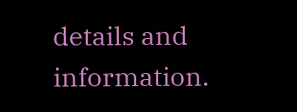details and information.